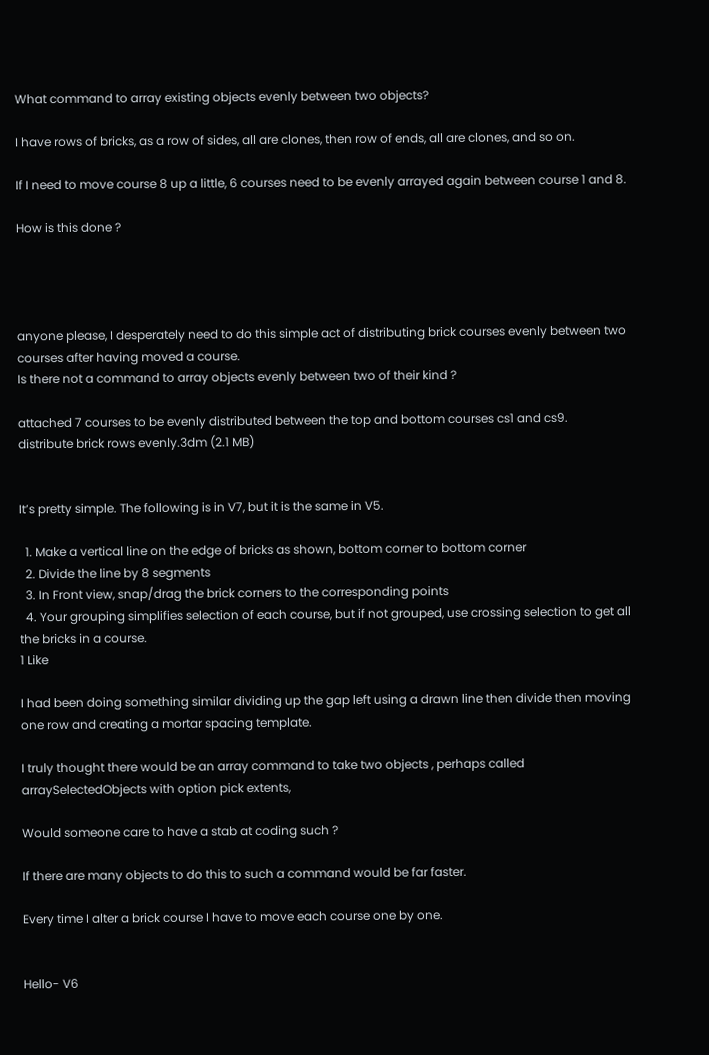What command to array existing objects evenly between two objects?

I have rows of bricks, as a row of sides, all are clones, then row of ends, all are clones, and so on.

If I need to move course 8 up a little, 6 courses need to be evenly arrayed again between course 1 and 8.

How is this done ?




anyone please, I desperately need to do this simple act of distributing brick courses evenly between two courses after having moved a course.
Is there not a command to array objects evenly between two of their kind ?

attached 7 courses to be evenly distributed between the top and bottom courses cs1 and cs9.
distribute brick rows evenly.3dm (2.1 MB)


It’s pretty simple. The following is in V7, but it is the same in V5.

  1. Make a vertical line on the edge of bricks as shown, bottom corner to bottom corner
  2. Divide the line by 8 segments
  3. In Front view, snap/drag the brick corners to the corresponding points
  4. Your grouping simplifies selection of each course, but if not grouped, use crossing selection to get all the bricks in a course.
1 Like

I had been doing something similar dividing up the gap left using a drawn line then divide then moving one row and creating a mortar spacing template.

I truly thought there would be an array command to take two objects , perhaps called arraySelectedObjects with option pick extents,

Would someone care to have a stab at coding such ?

If there are many objects to do this to such a command would be far faster.

Every time I alter a brick course I have to move each course one by one.


Hello- V6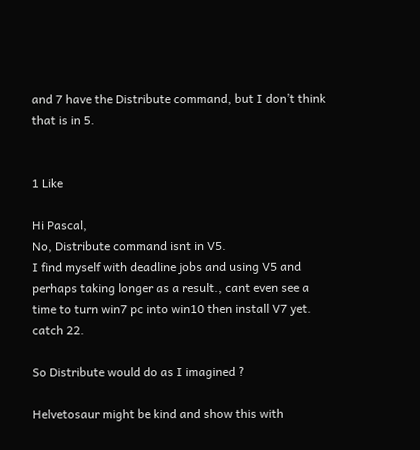and 7 have the Distribute command, but I don’t think that is in 5.


1 Like

Hi Pascal,
No, Distribute command isnt in V5.
I find myself with deadline jobs and using V5 and perhaps taking longer as a result., cant even see a time to turn win7 pc into win10 then install V7 yet.
catch 22.

So Distribute would do as I imagined ?

Helvetosaur might be kind and show this with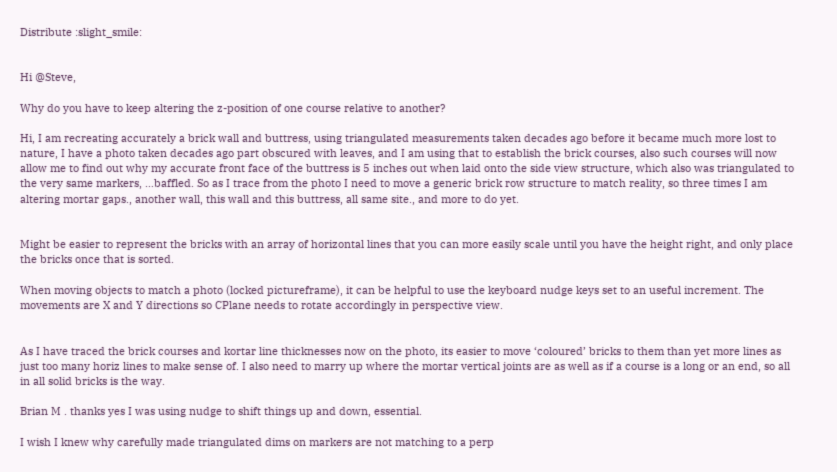Distribute :slight_smile:


Hi @Steve,

Why do you have to keep altering the z-position of one course relative to another?

Hi, I am recreating accurately a brick wall and buttress, using triangulated measurements taken decades ago before it became much more lost to nature, I have a photo taken decades ago part obscured with leaves, and I am using that to establish the brick courses, also such courses will now allow me to find out why my accurate front face of the buttress is 5 inches out when laid onto the side view structure, which also was triangulated to the very same markers, …baffled. So as I trace from the photo I need to move a generic brick row structure to match reality, so three times I am altering mortar gaps., another wall, this wall and this buttress, all same site., and more to do yet.


Might be easier to represent the bricks with an array of horizontal lines that you can more easily scale until you have the height right, and only place the bricks once that is sorted.

When moving objects to match a photo (locked pictureframe), it can be helpful to use the keyboard nudge keys set to an useful increment. The movements are X and Y directions so CPlane needs to rotate accordingly in perspective view.


As I have traced the brick courses and kortar line thicknesses now on the photo, its easier to move ‘coloured’ bricks to them than yet more lines as just too many horiz lines to make sense of. I also need to marry up where the mortar vertical joints are as well as if a course is a long or an end, so all in all solid bricks is the way.

Brian M . thanks yes I was using nudge to shift things up and down, essential.

I wish I knew why carefully made triangulated dims on markers are not matching to a perp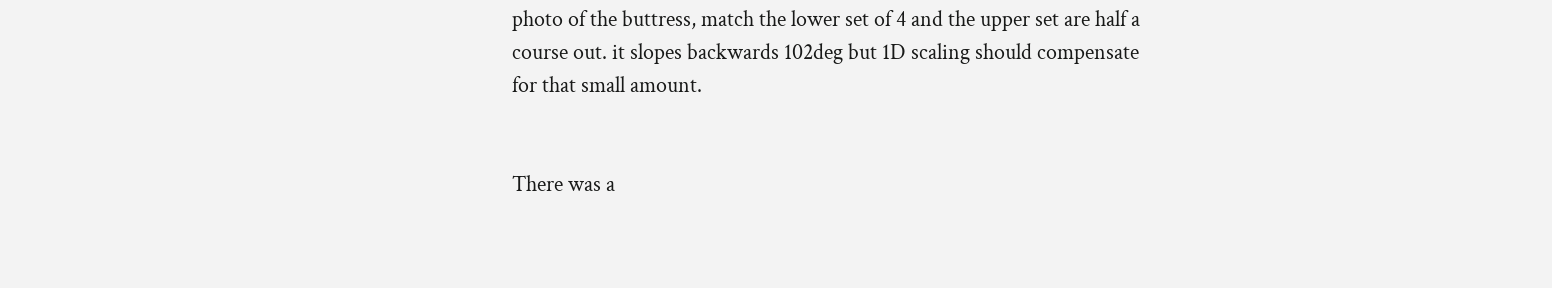photo of the buttress, match the lower set of 4 and the upper set are half a course out. it slopes backwards 102deg but 1D scaling should compensate for that small amount.


There was a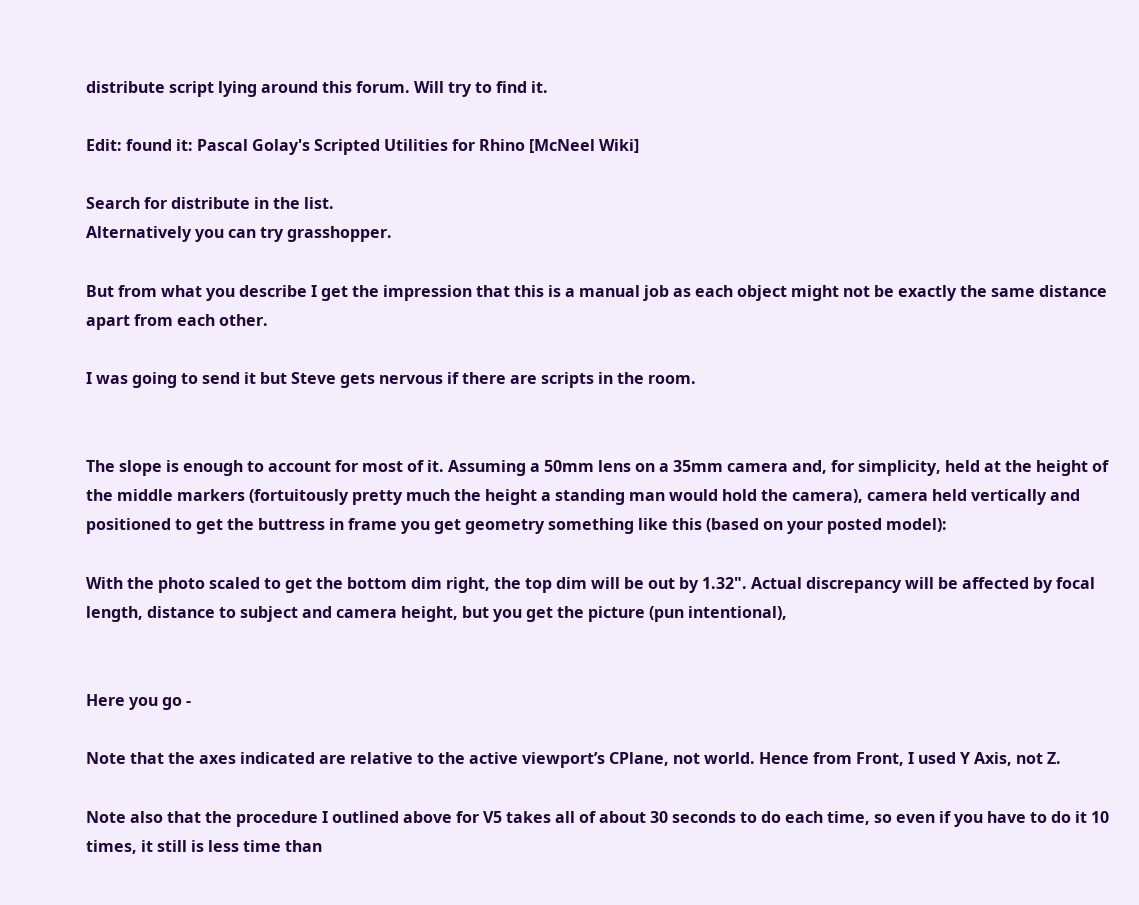distribute script lying around this forum. Will try to find it.

Edit: found it: Pascal Golay's Scripted Utilities for Rhino [McNeel Wiki]

Search for distribute in the list.
Alternatively you can try grasshopper.

But from what you describe I get the impression that this is a manual job as each object might not be exactly the same distance apart from each other.

I was going to send it but Steve gets nervous if there are scripts in the room.


The slope is enough to account for most of it. Assuming a 50mm lens on a 35mm camera and, for simplicity, held at the height of the middle markers (fortuitously pretty much the height a standing man would hold the camera), camera held vertically and positioned to get the buttress in frame you get geometry something like this (based on your posted model):

With the photo scaled to get the bottom dim right, the top dim will be out by 1.32". Actual discrepancy will be affected by focal length, distance to subject and camera height, but you get the picture (pun intentional),


Here you go -

Note that the axes indicated are relative to the active viewport’s CPlane, not world. Hence from Front, I used Y Axis, not Z.

Note also that the procedure I outlined above for V5 takes all of about 30 seconds to do each time, so even if you have to do it 10 times, it still is less time than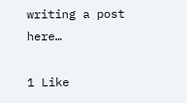writing a post here…

1 Like